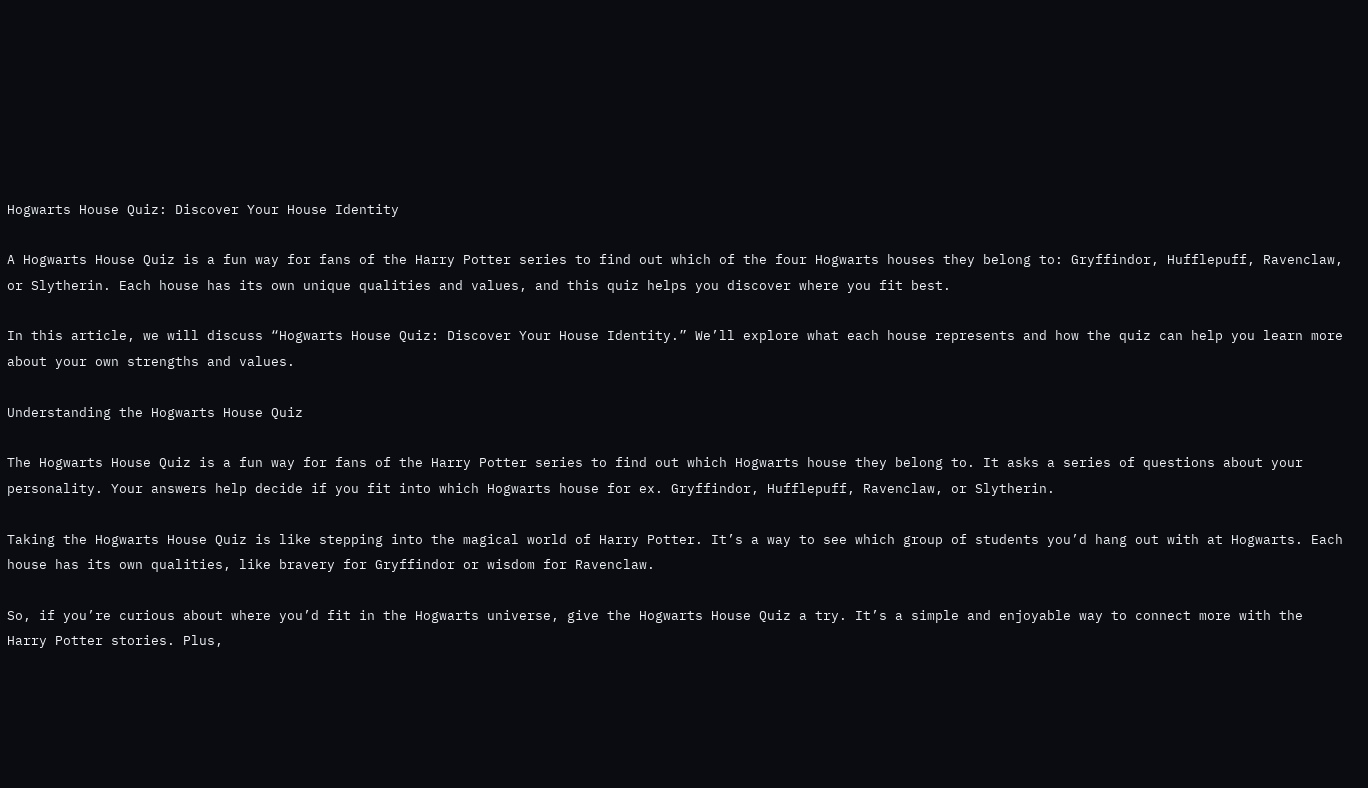Hogwarts House Quiz: Discover Your House Identity

A Hogwarts House Quiz is a fun way for fans of the Harry Potter series to find out which of the four Hogwarts houses they belong to: Gryffindor, Hufflepuff, Ravenclaw, or Slytherin. Each house has its own unique qualities and values, and this quiz helps you discover where you fit best.

In this article, we will discuss “Hogwarts House Quiz: Discover Your House Identity.” We’ll explore what each house represents and how the quiz can help you learn more about your own strengths and values.

Understanding the Hogwarts House Quiz

The Hogwarts House Quiz is a fun way for fans of the Harry Potter series to find out which Hogwarts house they belong to. It asks a series of questions about your personality. Your answers help decide if you fit into which Hogwarts house for ex. Gryffindor, Hufflepuff, Ravenclaw, or Slytherin.

Taking the Hogwarts House Quiz is like stepping into the magical world of Harry Potter. It’s a way to see which group of students you’d hang out with at Hogwarts. Each house has its own qualities, like bravery for Gryffindor or wisdom for Ravenclaw.

So, if you’re curious about where you’d fit in the Hogwarts universe, give the Hogwarts House Quiz a try. It’s a simple and enjoyable way to connect more with the Harry Potter stories. Plus,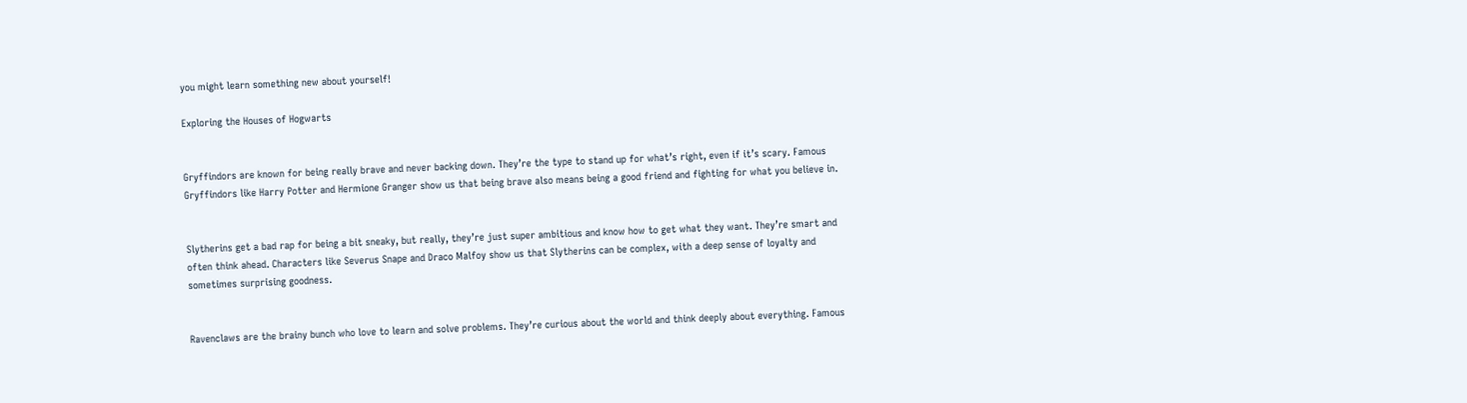you might learn something new about yourself!

Exploring the Houses of Hogwarts


Gryffindors are known for being really brave and never backing down. They’re the type to stand up for what’s right, even if it’s scary. Famous Gryffindors like Harry Potter and Hermione Granger show us that being brave also means being a good friend and fighting for what you believe in.


Slytherins get a bad rap for being a bit sneaky, but really, they’re just super ambitious and know how to get what they want. They’re smart and often think ahead. Characters like Severus Snape and Draco Malfoy show us that Slytherins can be complex, with a deep sense of loyalty and sometimes surprising goodness.


Ravenclaws are the brainy bunch who love to learn and solve problems. They’re curious about the world and think deeply about everything. Famous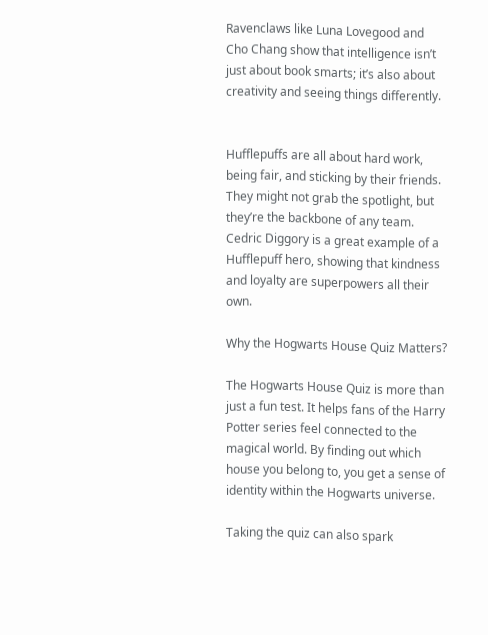Ravenclaws like Luna Lovegood and Cho Chang show that intelligence isn’t just about book smarts; it’s also about creativity and seeing things differently.


Hufflepuffs are all about hard work, being fair, and sticking by their friends. They might not grab the spotlight, but they’re the backbone of any team. Cedric Diggory is a great example of a Hufflepuff hero, showing that kindness and loyalty are superpowers all their own.

Why the Hogwarts House Quiz Matters?

The Hogwarts House Quiz is more than just a fun test. It helps fans of the Harry Potter series feel connected to the magical world. By finding out which house you belong to, you get a sense of identity within the Hogwarts universe.

Taking the quiz can also spark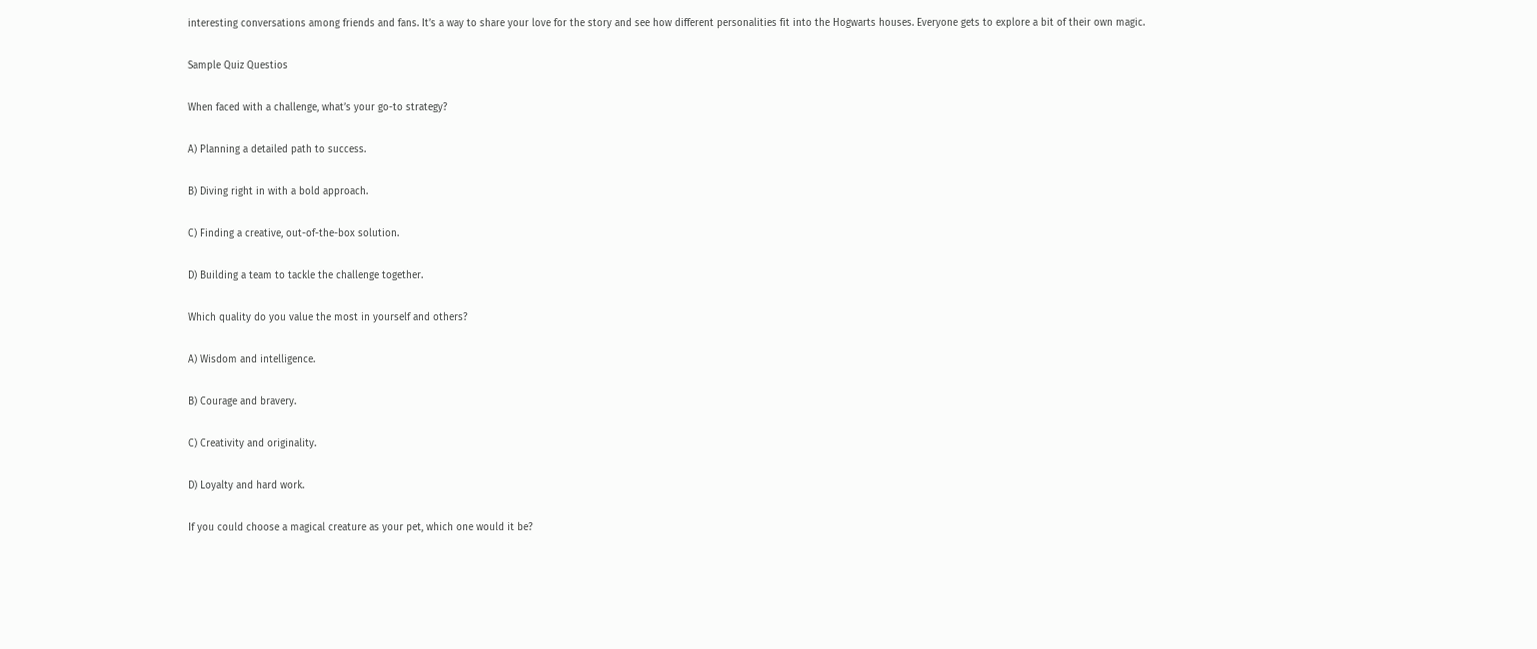interesting conversations among friends and fans. It’s a way to share your love for the story and see how different personalities fit into the Hogwarts houses. Everyone gets to explore a bit of their own magic.

Sample Quiz Questios

When faced with a challenge, what’s your go-to strategy?

A) Planning a detailed path to success.

B) Diving right in with a bold approach.

C) Finding a creative, out-of-the-box solution.

D) Building a team to tackle the challenge together.

Which quality do you value the most in yourself and others?

A) Wisdom and intelligence.

B) Courage and bravery.

C) Creativity and originality.

D) Loyalty and hard work.

If you could choose a magical creature as your pet, which one would it be?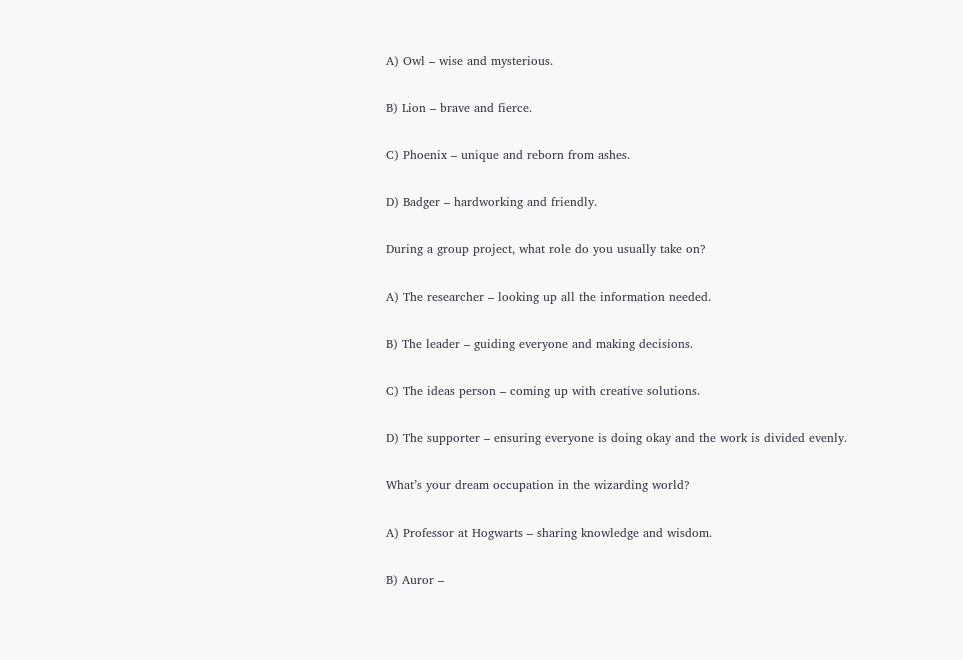A) Owl – wise and mysterious.

B) Lion – brave and fierce.

C) Phoenix – unique and reborn from ashes.

D) Badger – hardworking and friendly.

During a group project, what role do you usually take on?

A) The researcher – looking up all the information needed.

B) The leader – guiding everyone and making decisions.

C) The ideas person – coming up with creative solutions.

D) The supporter – ensuring everyone is doing okay and the work is divided evenly.

What’s your dream occupation in the wizarding world?

A) Professor at Hogwarts – sharing knowledge and wisdom.

B) Auror –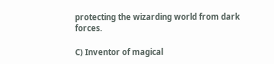protecting the wizarding world from dark forces.

C) Inventor of magical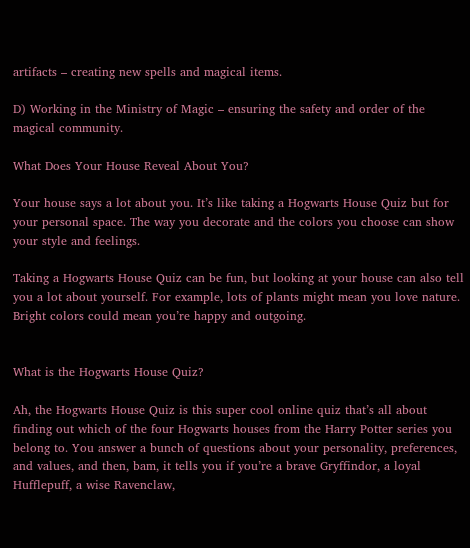artifacts – creating new spells and magical items.

D) Working in the Ministry of Magic – ensuring the safety and order of the magical community.

What Does Your House Reveal About You?

Your house says a lot about you. It’s like taking a Hogwarts House Quiz but for your personal space. The way you decorate and the colors you choose can show your style and feelings.

Taking a Hogwarts House Quiz can be fun, but looking at your house can also tell you a lot about yourself. For example, lots of plants might mean you love nature. Bright colors could mean you’re happy and outgoing.


What is the Hogwarts House Quiz?

Ah, the Hogwarts House Quiz is this super cool online quiz that’s all about finding out which of the four Hogwarts houses from the Harry Potter series you belong to. You answer a bunch of questions about your personality, preferences, and values, and then, bam, it tells you if you’re a brave Gryffindor, a loyal Hufflepuff, a wise Ravenclaw,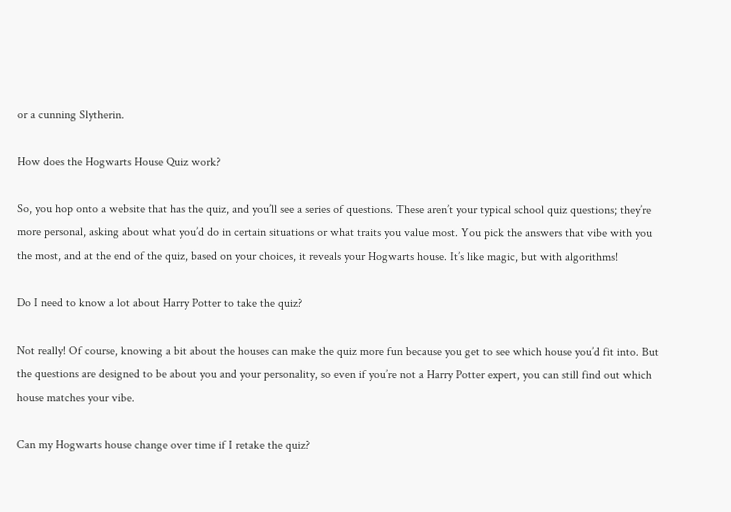or a cunning Slytherin.

How does the Hogwarts House Quiz work?

So, you hop onto a website that has the quiz, and you’ll see a series of questions. These aren’t your typical school quiz questions; they’re more personal, asking about what you’d do in certain situations or what traits you value most. You pick the answers that vibe with you the most, and at the end of the quiz, based on your choices, it reveals your Hogwarts house. It’s like magic, but with algorithms!

Do I need to know a lot about Harry Potter to take the quiz?

Not really! Of course, knowing a bit about the houses can make the quiz more fun because you get to see which house you’d fit into. But the questions are designed to be about you and your personality, so even if you’re not a Harry Potter expert, you can still find out which house matches your vibe.

Can my Hogwarts house change over time if I retake the quiz?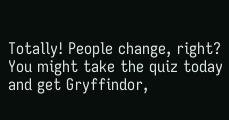Totally! People change, right? You might take the quiz today and get Gryffindor,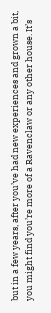but in a few years, after you’ve had new experiences and grown a bit, you might find you’re more of a Ravenclaw or any other house. It’s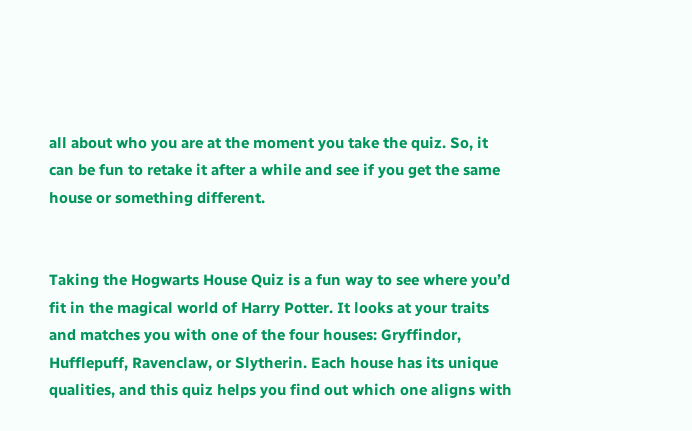all about who you are at the moment you take the quiz. So, it can be fun to retake it after a while and see if you get the same house or something different.


Taking the Hogwarts House Quiz is a fun way to see where you’d fit in the magical world of Harry Potter. It looks at your traits and matches you with one of the four houses: Gryffindor, Hufflepuff, Ravenclaw, or Slytherin. Each house has its unique qualities, and this quiz helps you find out which one aligns with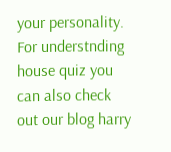your personality. For understnding house quiz you can also check out our blog harry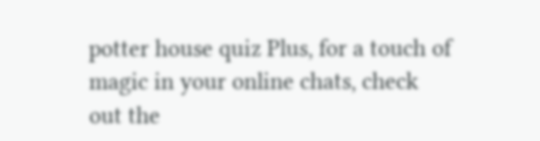potter house quiz Plus, for a touch of magic in your online chats, check out the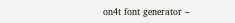on4t font generator –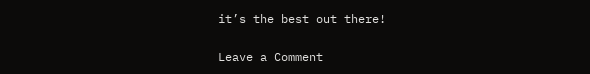it’s the best out there!

Leave a Comment